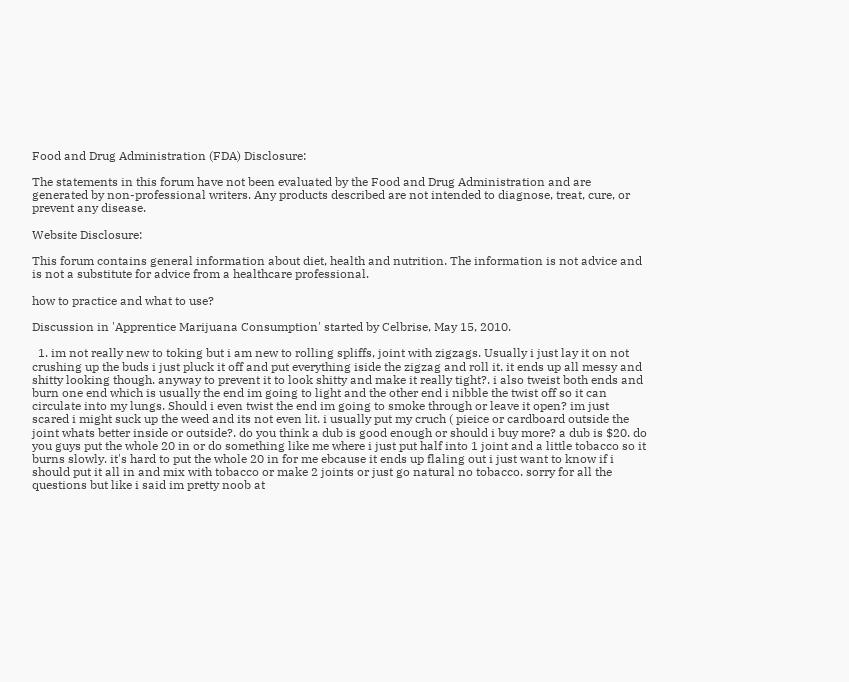Food and Drug Administration (FDA) Disclosure:

The statements in this forum have not been evaluated by the Food and Drug Administration and are generated by non-professional writers. Any products described are not intended to diagnose, treat, cure, or prevent any disease.

Website Disclosure:

This forum contains general information about diet, health and nutrition. The information is not advice and is not a substitute for advice from a healthcare professional.

how to practice and what to use?

Discussion in 'Apprentice Marijuana Consumption' started by Celbrise, May 15, 2010.

  1. im not really new to toking but i am new to rolling spliffs, joint with zigzags. Usually i just lay it on not crushing up the buds i just pluck it off and put everything iside the zigzag and roll it. it ends up all messy and shitty looking though. anyway to prevent it to look shitty and make it really tight?. i also tweist both ends and burn one end which is usually the end im going to light and the other end i nibble the twist off so it can circulate into my lungs. Should i even twist the end im going to smoke through or leave it open? im just scared i might suck up the weed and its not even lit. i usually put my cruch ( pieice or cardboard outside the joint whats better inside or outside?. do you think a dub is good enough or should i buy more? a dub is $20. do you guys put the whole 20 in or do something like me where i just put half into 1 joint and a little tobacco so it burns slowly. it's hard to put the whole 20 in for me ebcause it ends up flaling out i just want to know if i should put it all in and mix with tobacco or make 2 joints or just go natural no tobacco. sorry for all the questions but like i said im pretty noob at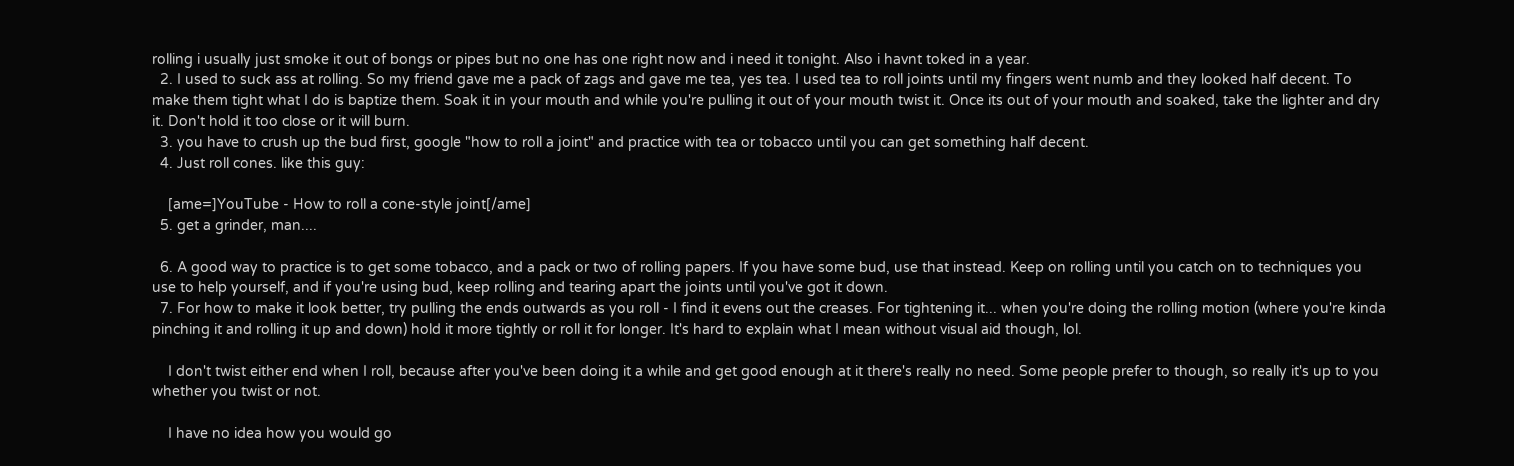rolling i usually just smoke it out of bongs or pipes but no one has one right now and i need it tonight. Also i havnt toked in a year.
  2. I used to suck ass at rolling. So my friend gave me a pack of zags and gave me tea, yes tea. I used tea to roll joints until my fingers went numb and they looked half decent. To make them tight what I do is baptize them. Soak it in your mouth and while you're pulling it out of your mouth twist it. Once its out of your mouth and soaked, take the lighter and dry it. Don't hold it too close or it will burn.
  3. you have to crush up the bud first, google "how to roll a joint" and practice with tea or tobacco until you can get something half decent.
  4. Just roll cones. like this guy:

    [ame=]YouTube - How to roll a cone-style joint[/ame]
  5. get a grinder, man....

  6. A good way to practice is to get some tobacco, and a pack or two of rolling papers. If you have some bud, use that instead. Keep on rolling until you catch on to techniques you use to help yourself, and if you're using bud, keep rolling and tearing apart the joints until you've got it down.
  7. For how to make it look better, try pulling the ends outwards as you roll - I find it evens out the creases. For tightening it... when you're doing the rolling motion (where you're kinda pinching it and rolling it up and down) hold it more tightly or roll it for longer. It's hard to explain what I mean without visual aid though, lol.

    I don't twist either end when I roll, because after you've been doing it a while and get good enough at it there's really no need. Some people prefer to though, so really it's up to you whether you twist or not.

    I have no idea how you would go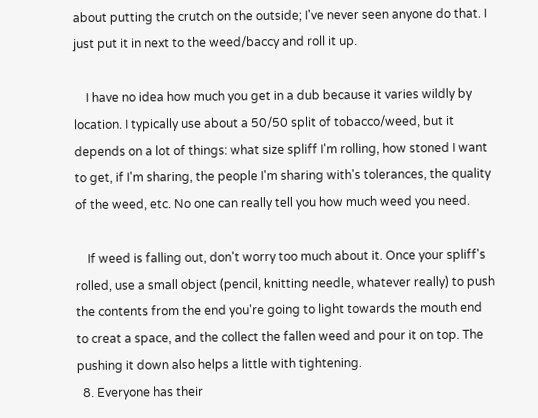about putting the crutch on the outside; I've never seen anyone do that. I just put it in next to the weed/baccy and roll it up.

    I have no idea how much you get in a dub because it varies wildly by location. I typically use about a 50/50 split of tobacco/weed, but it depends on a lot of things: what size spliff I'm rolling, how stoned I want to get, if I'm sharing, the people I'm sharing with's tolerances, the quality of the weed, etc. No one can really tell you how much weed you need.

    If weed is falling out, don't worry too much about it. Once your spliff's rolled, use a small object (pencil, knitting needle, whatever really) to push the contents from the end you're going to light towards the mouth end to creat a space, and the collect the fallen weed and pour it on top. The pushing it down also helps a little with tightening.
  8. Everyone has their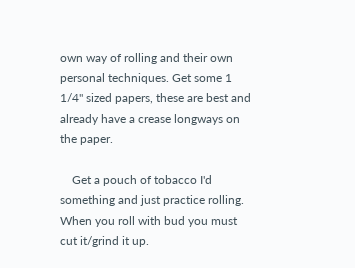own way of rolling and their own personal techniques. Get some 1 1/4" sized papers, these are best and already have a crease longways on the paper.

    Get a pouch of tobacco I'd something and just practice rolling. When you roll with bud you must cut it/grind it up.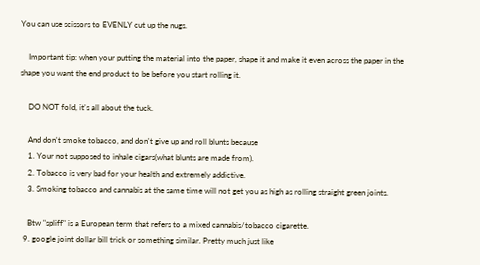You can use scissors to EVENLY cut up the nugs.

    Important tip: when your putting the material into the paper, shape it and make it even across the paper in the shape you want the end product to be before you start rolling it.

    DO NOT fold, it's all about the tuck.

    And don't smoke tobacco, and don't give up and roll blunts because
    1. Your not supposed to inhale cigars(what blunts are made from).
    2. Tobacco is very bad for your health and extremely addictive.
    3. Smoking tobacco and cannabis at the same time will not get you as high as rolling straight green joints.

    Btw "spliff" is a European term that refers to a mixed cannabis/tobacco cigarette.
  9. google joint dollar bill trick or something similar. Pretty much just like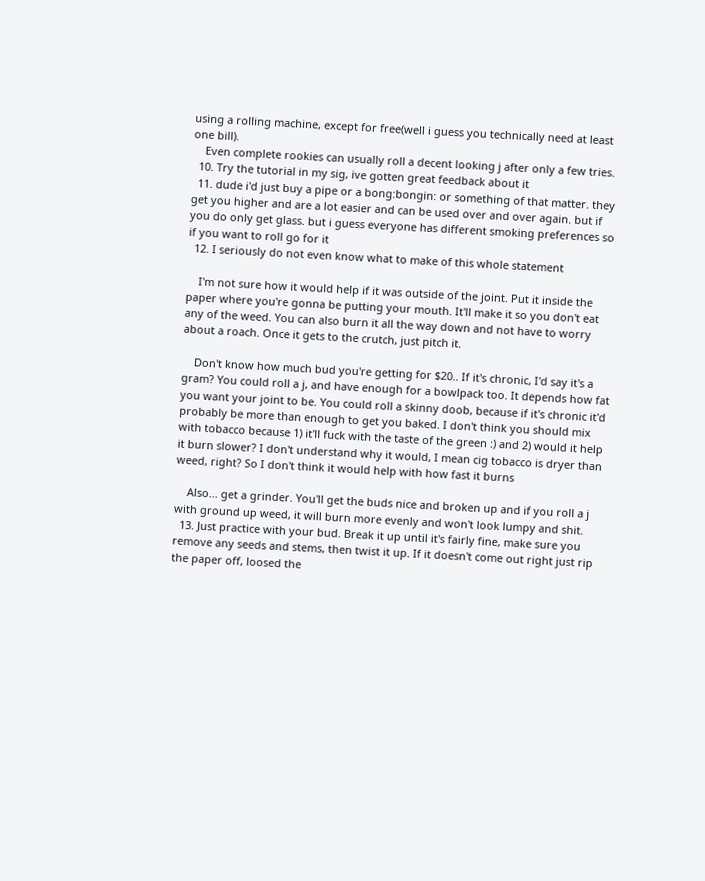using a rolling machine, except for free(well i guess you technically need at least one bill).
    Even complete rookies can usually roll a decent looking j after only a few tries.
  10. Try the tutorial in my sig, ive gotten great feedback about it
  11. dude i'd just buy a pipe or a bong:bongin: or something of that matter. they get you higher and are a lot easier and can be used over and over again. but if you do only get glass. but i guess everyone has different smoking preferences so if you want to roll go for it
  12. I seriously do not even know what to make of this whole statement

    I'm not sure how it would help if it was outside of the joint. Put it inside the paper where you're gonna be putting your mouth. It'll make it so you don't eat any of the weed. You can also burn it all the way down and not have to worry about a roach. Once it gets to the crutch, just pitch it.

    Don't know how much bud you're getting for $20.. If it's chronic, I'd say it's a gram? You could roll a j, and have enough for a bowlpack too. It depends how fat you want your joint to be. You could roll a skinny doob, because if it's chronic it'd probably be more than enough to get you baked. I don't think you should mix with tobacco because 1) it'll fuck with the taste of the green :) and 2) would it help it burn slower? I don't understand why it would, I mean cig tobacco is dryer than weed, right? So I don't think it would help with how fast it burns

    Also... get a grinder. You'll get the buds nice and broken up and if you roll a j with ground up weed, it will burn more evenly and won't look lumpy and shit.
  13. Just practice with your bud. Break it up until it's fairly fine, make sure you remove any seeds and stems, then twist it up. If it doesn't come out right just rip the paper off, loosed the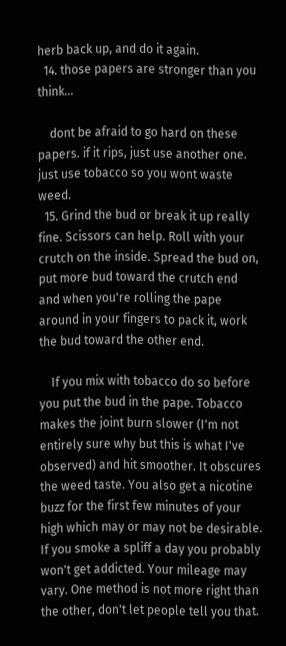herb back up, and do it again.
  14. those papers are stronger than you think...

    dont be afraid to go hard on these papers. if it rips, just use another one. just use tobacco so you wont waste weed.
  15. Grind the bud or break it up really fine. Scissors can help. Roll with your crutch on the inside. Spread the bud on, put more bud toward the crutch end and when you're rolling the pape around in your fingers to pack it, work the bud toward the other end.

    If you mix with tobacco do so before you put the bud in the pape. Tobacco makes the joint burn slower (I'm not entirely sure why but this is what I've observed) and hit smoother. It obscures the weed taste. You also get a nicotine buzz for the first few minutes of your high which may or may not be desirable. If you smoke a spliff a day you probably won't get addicted. Your mileage may vary. One method is not more right than the other, don't let people tell you that.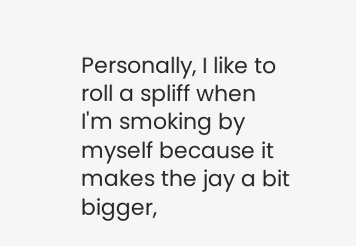Personally, I like to roll a spliff when I'm smoking by myself because it makes the jay a bit bigger,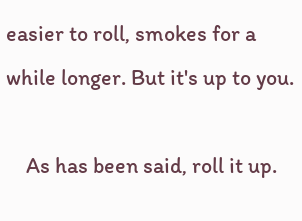easier to roll, smokes for a while longer. But it's up to you.

    As has been said, roll it up.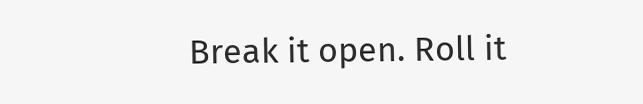Break it open. Roll it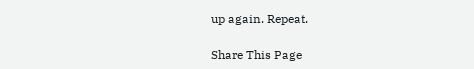up again. Repeat.

Share This Page